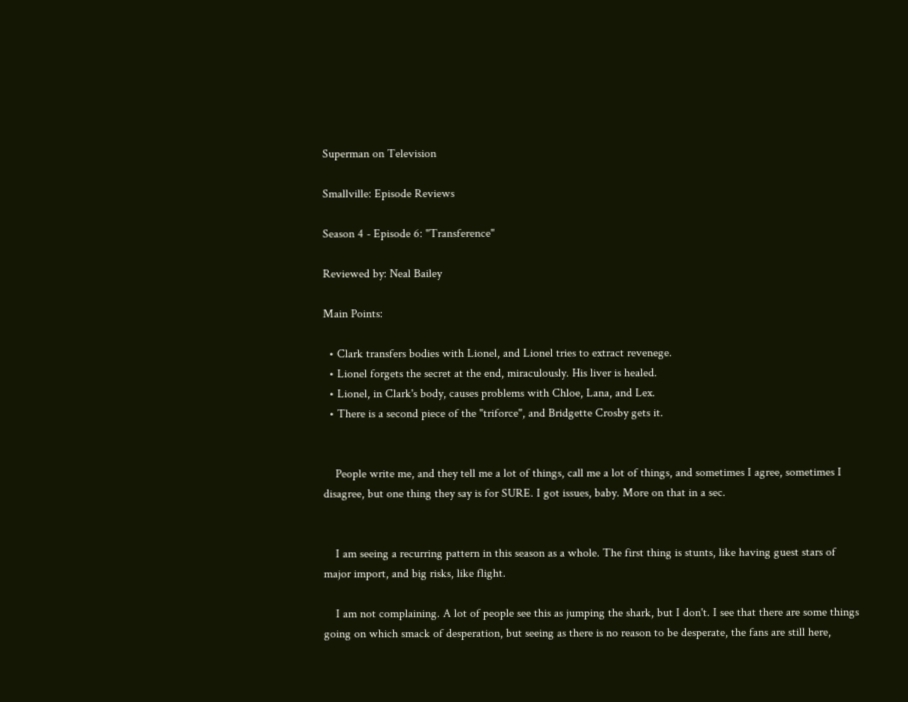Superman on Television

Smallville: Episode Reviews

Season 4 - Episode 6: "Transference"

Reviewed by: Neal Bailey

Main Points:

  • Clark transfers bodies with Lionel, and Lionel tries to extract revenege.
  • Lionel forgets the secret at the end, miraculously. His liver is healed.
  • Lionel, in Clark's body, causes problems with Chloe, Lana, and Lex.
  • There is a second piece of the "triforce", and Bridgette Crosby gets it.


    People write me, and they tell me a lot of things, call me a lot of things, and sometimes I agree, sometimes I disagree, but one thing they say is for SURE. I got issues, baby. More on that in a sec.


    I am seeing a recurring pattern in this season as a whole. The first thing is stunts, like having guest stars of major import, and big risks, like flight.

    I am not complaining. A lot of people see this as jumping the shark, but I don't. I see that there are some things going on which smack of desperation, but seeing as there is no reason to be desperate, the fans are still here,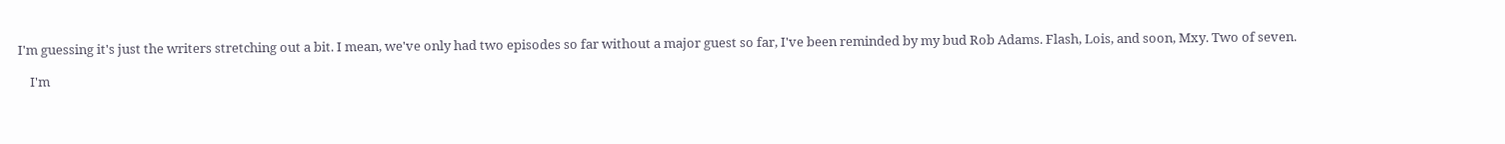I'm guessing it's just the writers stretching out a bit. I mean, we've only had two episodes so far without a major guest so far, I've been reminded by my bud Rob Adams. Flash, Lois, and soon, Mxy. Two of seven.

    I'm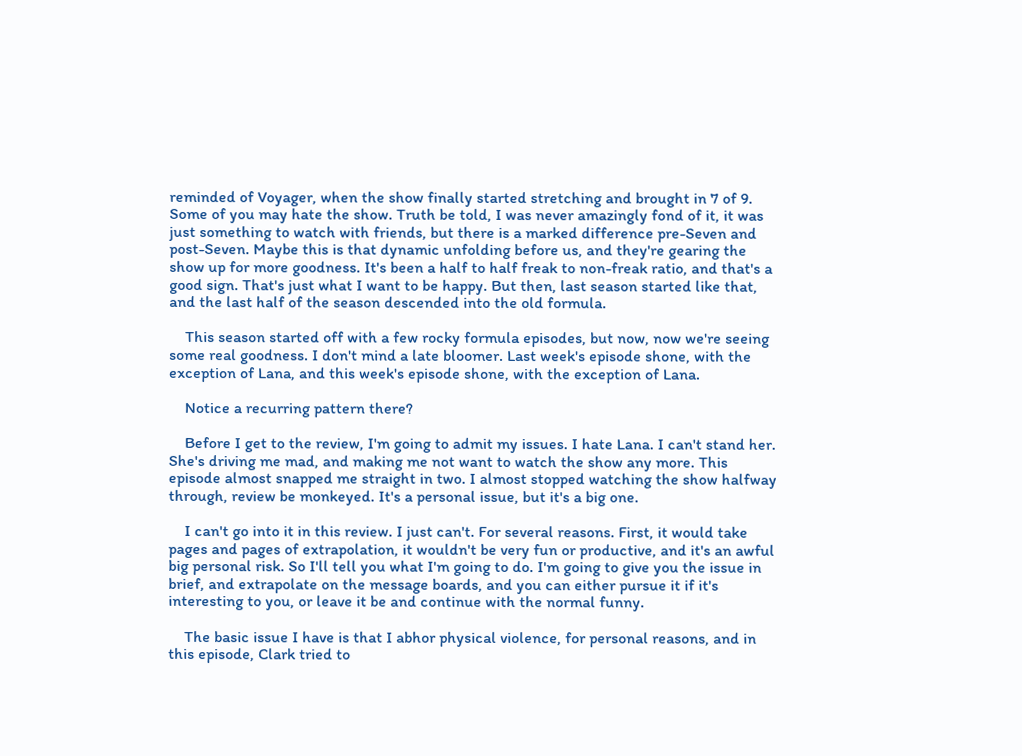reminded of Voyager, when the show finally started stretching and brought in 7 of 9. Some of you may hate the show. Truth be told, I was never amazingly fond of it, it was just something to watch with friends, but there is a marked difference pre-Seven and post-Seven. Maybe this is that dynamic unfolding before us, and they're gearing the show up for more goodness. It's been a half to half freak to non-freak ratio, and that's a good sign. That's just what I want to be happy. But then, last season started like that, and the last half of the season descended into the old formula.

    This season started off with a few rocky formula episodes, but now, now we're seeing some real goodness. I don't mind a late bloomer. Last week's episode shone, with the exception of Lana, and this week's episode shone, with the exception of Lana.

    Notice a recurring pattern there?

    Before I get to the review, I'm going to admit my issues. I hate Lana. I can't stand her. She's driving me mad, and making me not want to watch the show any more. This episode almost snapped me straight in two. I almost stopped watching the show halfway through, review be monkeyed. It's a personal issue, but it's a big one.

    I can't go into it in this review. I just can't. For several reasons. First, it would take pages and pages of extrapolation, it wouldn't be very fun or productive, and it's an awful big personal risk. So I'll tell you what I'm going to do. I'm going to give you the issue in brief, and extrapolate on the message boards, and you can either pursue it if it's interesting to you, or leave it be and continue with the normal funny.

    The basic issue I have is that I abhor physical violence, for personal reasons, and in this episode, Clark tried to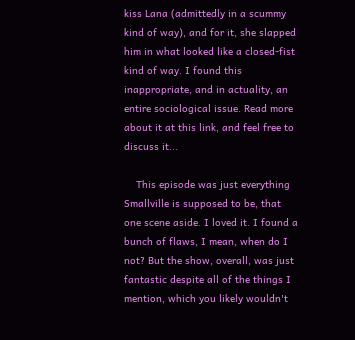kiss Lana (admittedly in a scummy kind of way), and for it, she slapped him in what looked like a closed-fist kind of way. I found this inappropriate, and in actuality, an entire sociological issue. Read more about it at this link, and feel free to discuss it...

    This episode was just everything Smallville is supposed to be, that one scene aside. I loved it. I found a bunch of flaws, I mean, when do I not? But the show, overall, was just fantastic despite all of the things I mention, which you likely wouldn't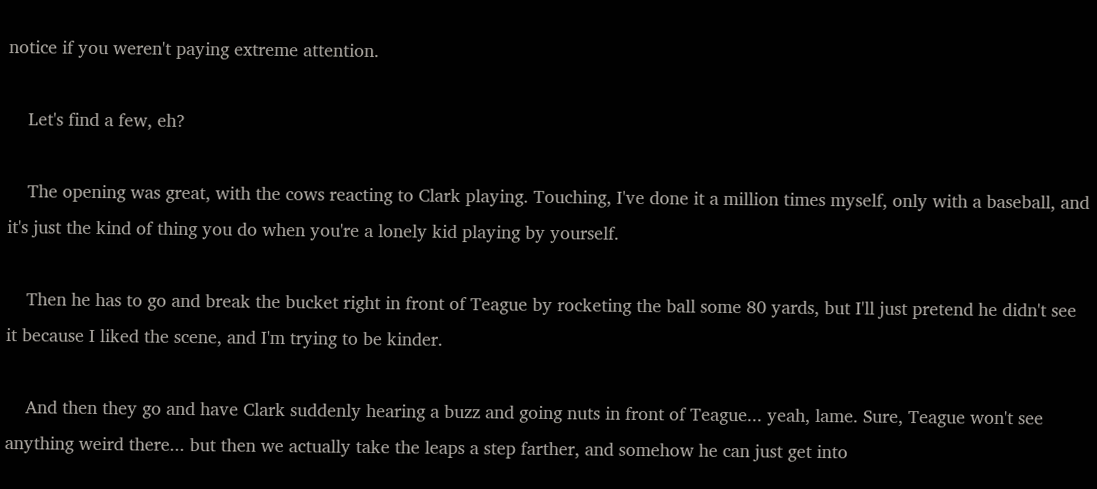notice if you weren't paying extreme attention.

    Let's find a few, eh?

    The opening was great, with the cows reacting to Clark playing. Touching, I've done it a million times myself, only with a baseball, and it's just the kind of thing you do when you're a lonely kid playing by yourself.

    Then he has to go and break the bucket right in front of Teague by rocketing the ball some 80 yards, but I'll just pretend he didn't see it because I liked the scene, and I'm trying to be kinder.

    And then they go and have Clark suddenly hearing a buzz and going nuts in front of Teague... yeah, lame. Sure, Teague won't see anything weird there... but then we actually take the leaps a step farther, and somehow he can just get into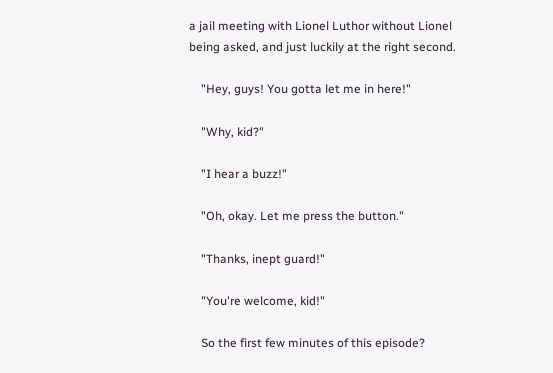a jail meeting with Lionel Luthor without Lionel being asked, and just luckily at the right second.

    "Hey, guys! You gotta let me in here!"

    "Why, kid?"

    "I hear a buzz!"

    "Oh, okay. Let me press the button."

    "Thanks, inept guard!"

    "You're welcome, kid!"

    So the first few minutes of this episode?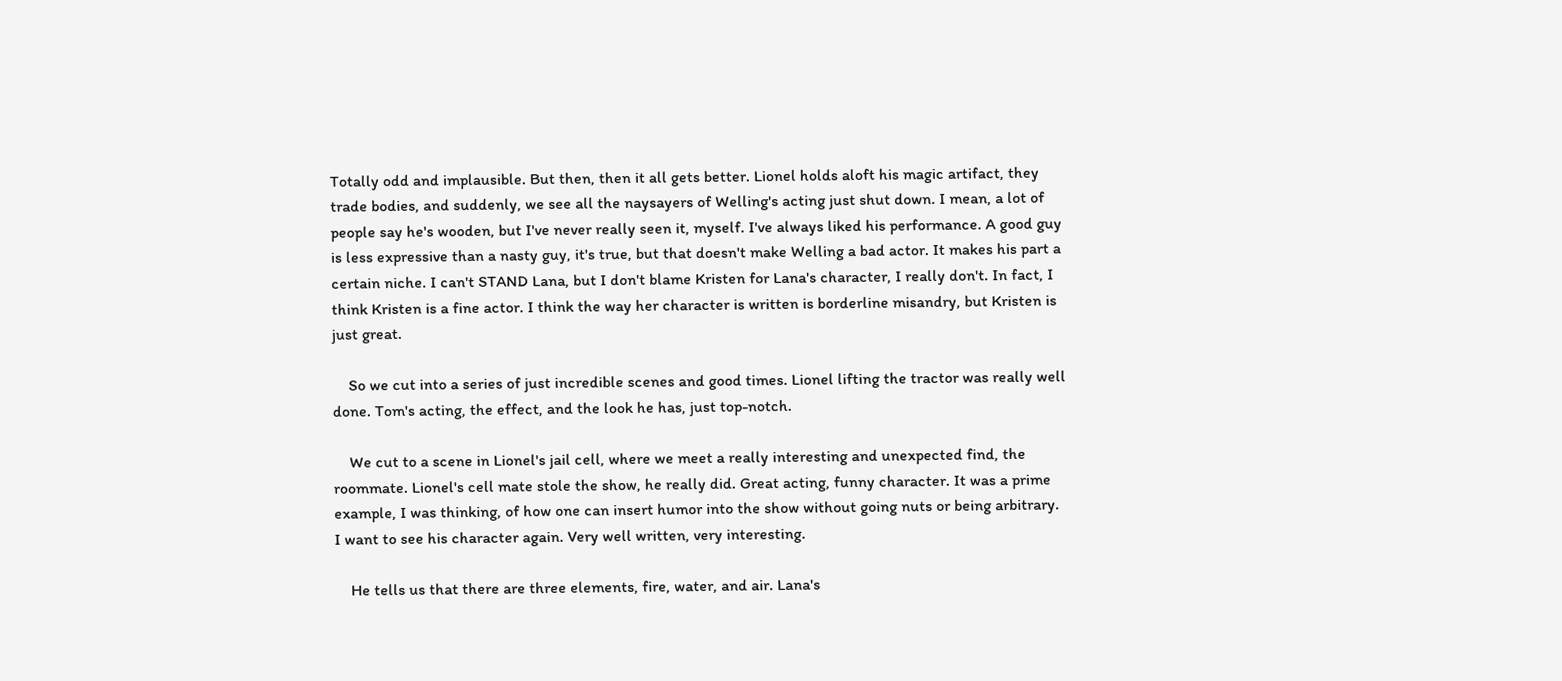Totally odd and implausible. But then, then it all gets better. Lionel holds aloft his magic artifact, they trade bodies, and suddenly, we see all the naysayers of Welling's acting just shut down. I mean, a lot of people say he's wooden, but I've never really seen it, myself. I've always liked his performance. A good guy is less expressive than a nasty guy, it's true, but that doesn't make Welling a bad actor. It makes his part a certain niche. I can't STAND Lana, but I don't blame Kristen for Lana's character, I really don't. In fact, I think Kristen is a fine actor. I think the way her character is written is borderline misandry, but Kristen is just great.

    So we cut into a series of just incredible scenes and good times. Lionel lifting the tractor was really well done. Tom's acting, the effect, and the look he has, just top-notch.

    We cut to a scene in Lionel's jail cell, where we meet a really interesting and unexpected find, the roommate. Lionel's cell mate stole the show, he really did. Great acting, funny character. It was a prime example, I was thinking, of how one can insert humor into the show without going nuts or being arbitrary. I want to see his character again. Very well written, very interesting.

    He tells us that there are three elements, fire, water, and air. Lana's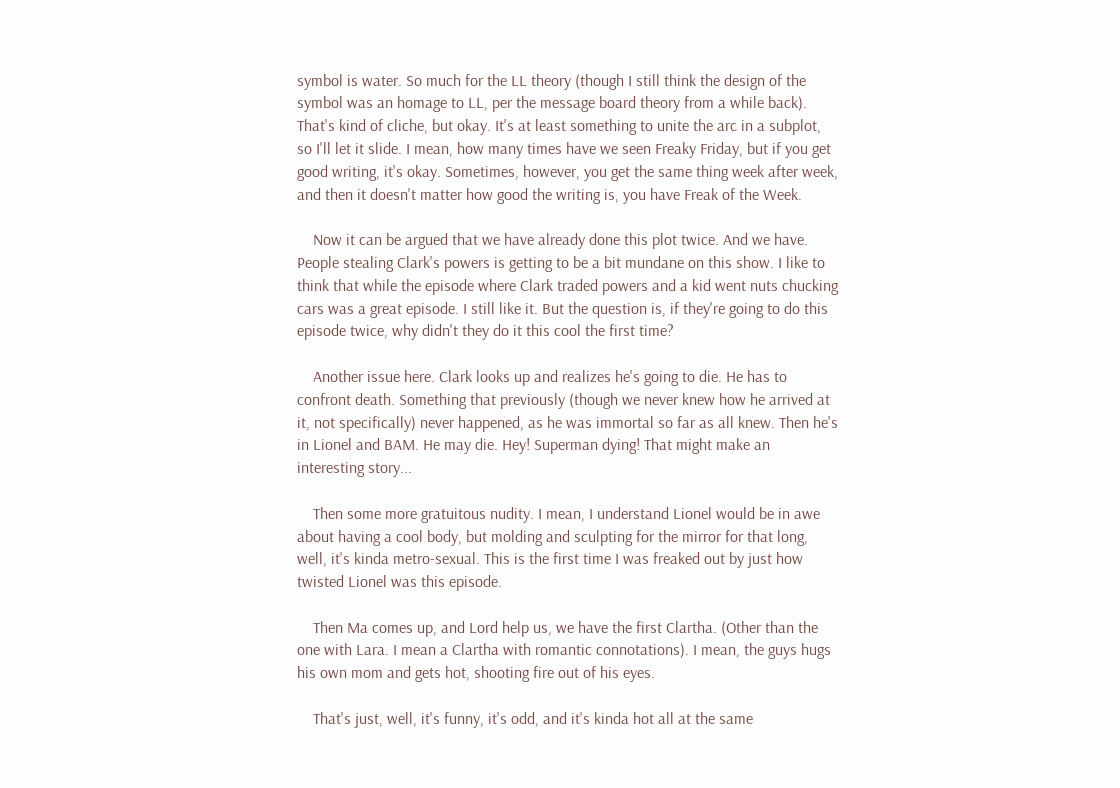symbol is water. So much for the LL theory (though I still think the design of the symbol was an homage to LL, per the message board theory from a while back). That's kind of cliche, but okay. It's at least something to unite the arc in a subplot, so I'll let it slide. I mean, how many times have we seen Freaky Friday, but if you get good writing, it's okay. Sometimes, however, you get the same thing week after week, and then it doesn't matter how good the writing is, you have Freak of the Week.

    Now it can be argued that we have already done this plot twice. And we have. People stealing Clark's powers is getting to be a bit mundane on this show. I like to think that while the episode where Clark traded powers and a kid went nuts chucking cars was a great episode. I still like it. But the question is, if they're going to do this episode twice, why didn't they do it this cool the first time?

    Another issue here. Clark looks up and realizes he's going to die. He has to confront death. Something that previously (though we never knew how he arrived at it, not specifically) never happened, as he was immortal so far as all knew. Then he's in Lionel and BAM. He may die. Hey! Superman dying! That might make an interesting story...

    Then some more gratuitous nudity. I mean, I understand Lionel would be in awe about having a cool body, but molding and sculpting for the mirror for that long, well, it's kinda metro-sexual. This is the first time I was freaked out by just how twisted Lionel was this episode.

    Then Ma comes up, and Lord help us, we have the first Clartha. (Other than the one with Lara. I mean a Clartha with romantic connotations). I mean, the guys hugs his own mom and gets hot, shooting fire out of his eyes.

    That's just, well, it's funny, it's odd, and it's kinda hot all at the same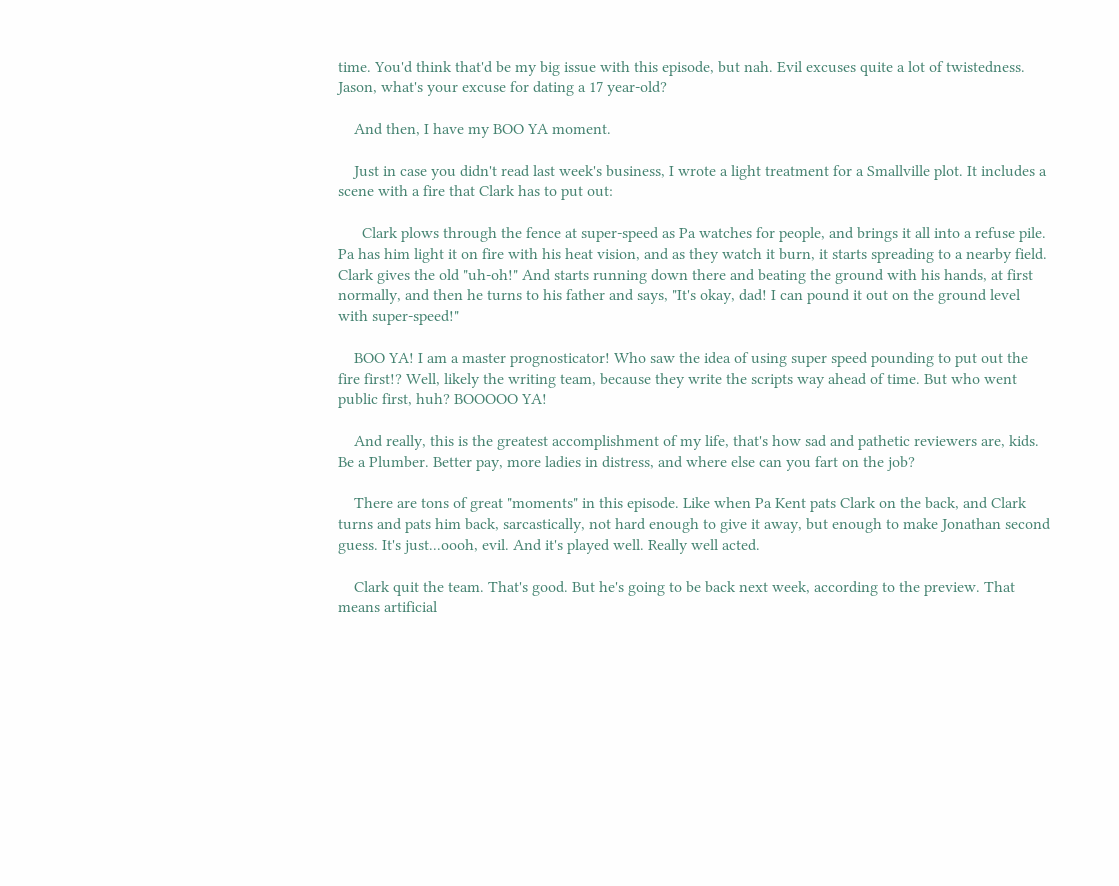time. You'd think that'd be my big issue with this episode, but nah. Evil excuses quite a lot of twistedness. Jason, what's your excuse for dating a 17 year-old?

    And then, I have my BOO YA moment.

    Just in case you didn't read last week's business, I wrote a light treatment for a Smallville plot. It includes a scene with a fire that Clark has to put out:

      Clark plows through the fence at super-speed as Pa watches for people, and brings it all into a refuse pile. Pa has him light it on fire with his heat vision, and as they watch it burn, it starts spreading to a nearby field. Clark gives the old "uh-oh!" And starts running down there and beating the ground with his hands, at first normally, and then he turns to his father and says, "It's okay, dad! I can pound it out on the ground level with super-speed!"

    BOO YA! I am a master prognosticator! Who saw the idea of using super speed pounding to put out the fire first!? Well, likely the writing team, because they write the scripts way ahead of time. But who went public first, huh? BOOOOO YA!

    And really, this is the greatest accomplishment of my life, that's how sad and pathetic reviewers are, kids. Be a Plumber. Better pay, more ladies in distress, and where else can you fart on the job?

    There are tons of great "moments" in this episode. Like when Pa Kent pats Clark on the back, and Clark turns and pats him back, sarcastically, not hard enough to give it away, but enough to make Jonathan second guess. It's just...oooh, evil. And it's played well. Really well acted.

    Clark quit the team. That's good. But he's going to be back next week, according to the preview. That means artificial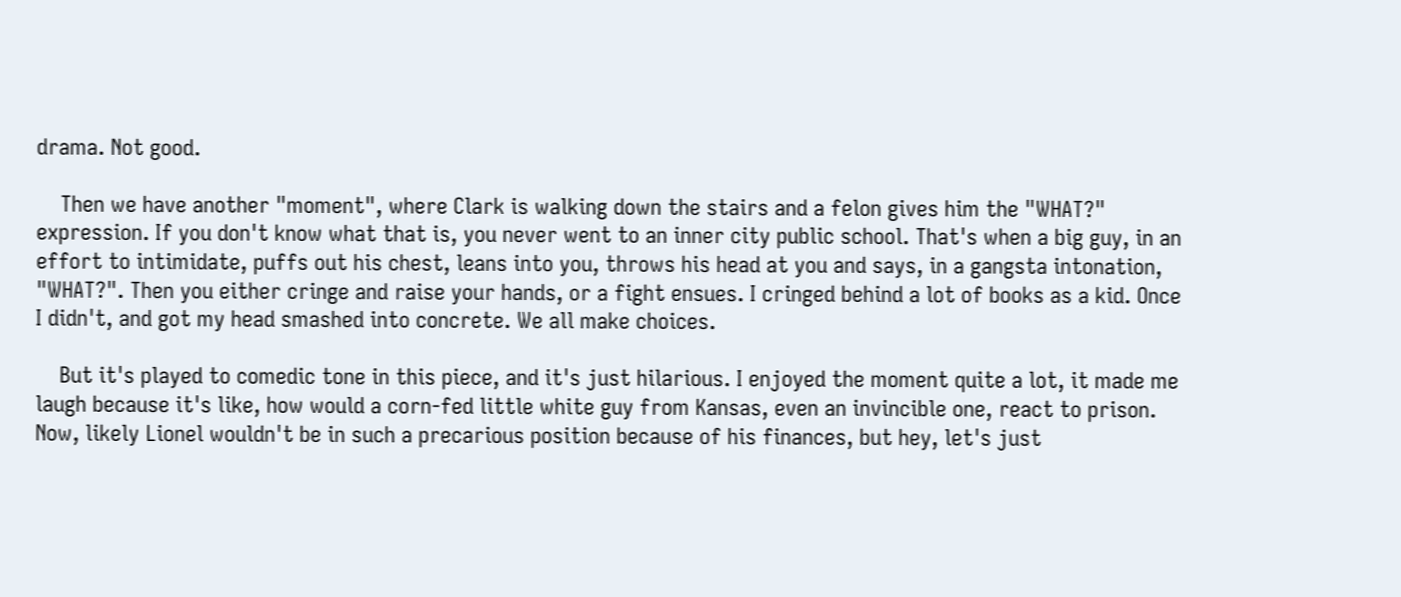drama. Not good.

    Then we have another "moment", where Clark is walking down the stairs and a felon gives him the "WHAT?" expression. If you don't know what that is, you never went to an inner city public school. That's when a big guy, in an effort to intimidate, puffs out his chest, leans into you, throws his head at you and says, in a gangsta intonation, "WHAT?". Then you either cringe and raise your hands, or a fight ensues. I cringed behind a lot of books as a kid. Once I didn't, and got my head smashed into concrete. We all make choices.

    But it's played to comedic tone in this piece, and it's just hilarious. I enjoyed the moment quite a lot, it made me laugh because it's like, how would a corn-fed little white guy from Kansas, even an invincible one, react to prison. Now, likely Lionel wouldn't be in such a precarious position because of his finances, but hey, let's just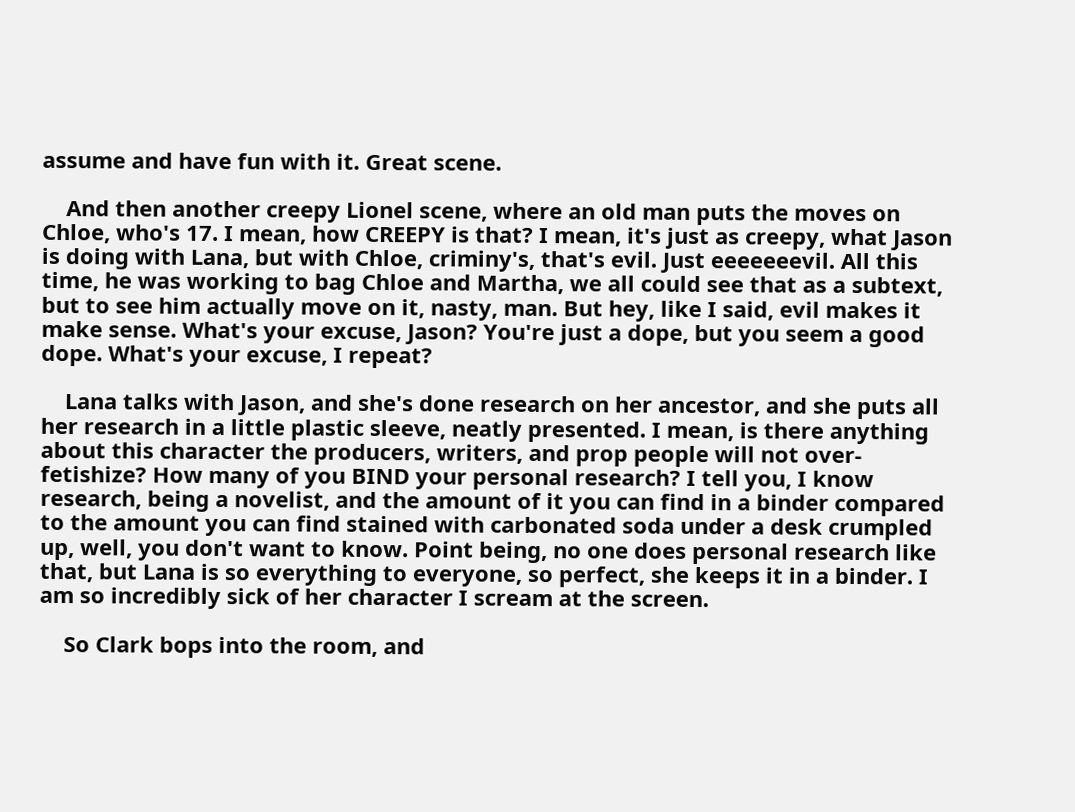assume and have fun with it. Great scene.

    And then another creepy Lionel scene, where an old man puts the moves on Chloe, who's 17. I mean, how CREEPY is that? I mean, it's just as creepy, what Jason is doing with Lana, but with Chloe, criminy's, that's evil. Just eeeeeeevil. All this time, he was working to bag Chloe and Martha, we all could see that as a subtext, but to see him actually move on it, nasty, man. But hey, like I said, evil makes it make sense. What's your excuse, Jason? You're just a dope, but you seem a good dope. What's your excuse, I repeat?

    Lana talks with Jason, and she's done research on her ancestor, and she puts all her research in a little plastic sleeve, neatly presented. I mean, is there anything about this character the producers, writers, and prop people will not over-fetishize? How many of you BIND your personal research? I tell you, I know research, being a novelist, and the amount of it you can find in a binder compared to the amount you can find stained with carbonated soda under a desk crumpled up, well, you don't want to know. Point being, no one does personal research like that, but Lana is so everything to everyone, so perfect, she keeps it in a binder. I am so incredibly sick of her character I scream at the screen.

    So Clark bops into the room, and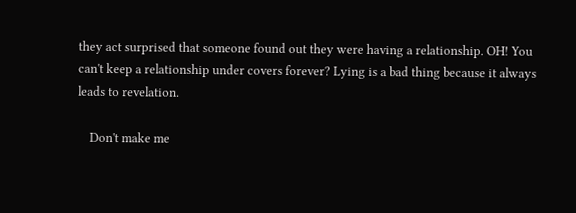they act surprised that someone found out they were having a relationship. OH! You can't keep a relationship under covers forever? Lying is a bad thing because it always leads to revelation.

    Don't make me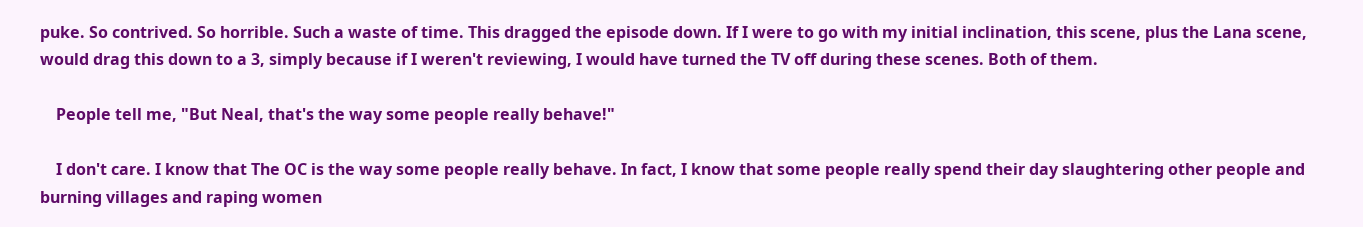puke. So contrived. So horrible. Such a waste of time. This dragged the episode down. If I were to go with my initial inclination, this scene, plus the Lana scene, would drag this down to a 3, simply because if I weren't reviewing, I would have turned the TV off during these scenes. Both of them.

    People tell me, "But Neal, that's the way some people really behave!"

    I don't care. I know that The OC is the way some people really behave. In fact, I know that some people really spend their day slaughtering other people and burning villages and raping women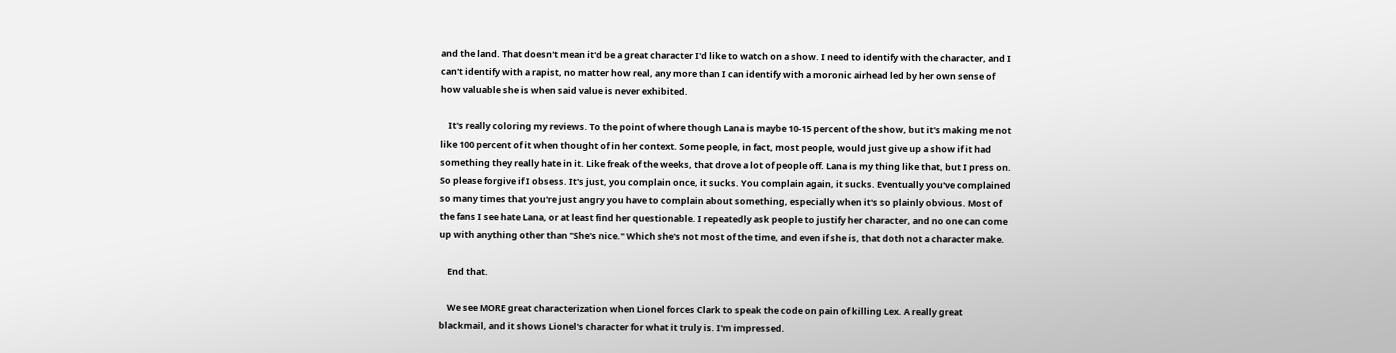and the land. That doesn't mean it'd be a great character I'd like to watch on a show. I need to identify with the character, and I can't identify with a rapist, no matter how real, any more than I can identify with a moronic airhead led by her own sense of how valuable she is when said value is never exhibited.

    It's really coloring my reviews. To the point of where though Lana is maybe 10-15 percent of the show, but it's making me not like 100 percent of it when thought of in her context. Some people, in fact, most people, would just give up a show if it had something they really hate in it. Like freak of the weeks, that drove a lot of people off. Lana is my thing like that, but I press on. So please forgive if I obsess. It's just, you complain once, it sucks. You complain again, it sucks. Eventually you've complained so many times that you're just angry you have to complain about something, especially when it's so plainly obvious. Most of the fans I see hate Lana, or at least find her questionable. I repeatedly ask people to justify her character, and no one can come up with anything other than "She's nice." Which she's not most of the time, and even if she is, that doth not a character make.

    End that.

    We see MORE great characterization when Lionel forces Clark to speak the code on pain of killing Lex. A really great blackmail, and it shows Lionel's character for what it truly is. I'm impressed.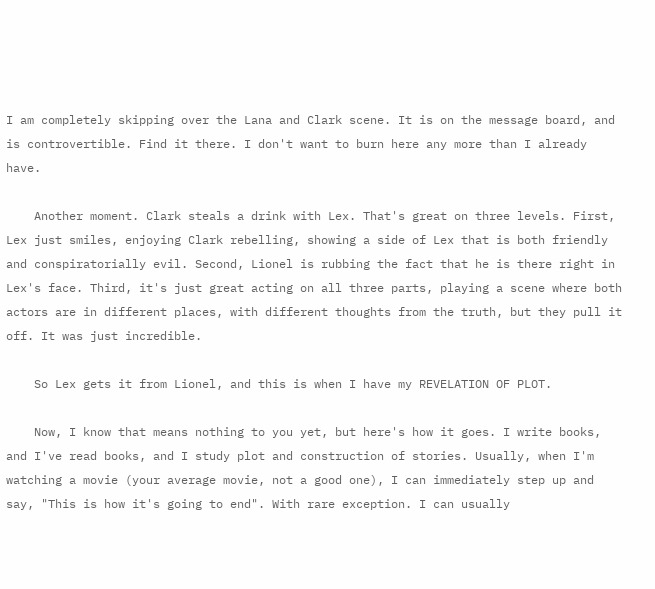I am completely skipping over the Lana and Clark scene. It is on the message board, and is controvertible. Find it there. I don't want to burn here any more than I already have.

    Another moment. Clark steals a drink with Lex. That's great on three levels. First, Lex just smiles, enjoying Clark rebelling, showing a side of Lex that is both friendly and conspiratorially evil. Second, Lionel is rubbing the fact that he is there right in Lex's face. Third, it's just great acting on all three parts, playing a scene where both actors are in different places, with different thoughts from the truth, but they pull it off. It was just incredible.

    So Lex gets it from Lionel, and this is when I have my REVELATION OF PLOT.

    Now, I know that means nothing to you yet, but here's how it goes. I write books, and I've read books, and I study plot and construction of stories. Usually, when I'm watching a movie (your average movie, not a good one), I can immediately step up and say, "This is how it's going to end". With rare exception. I can usually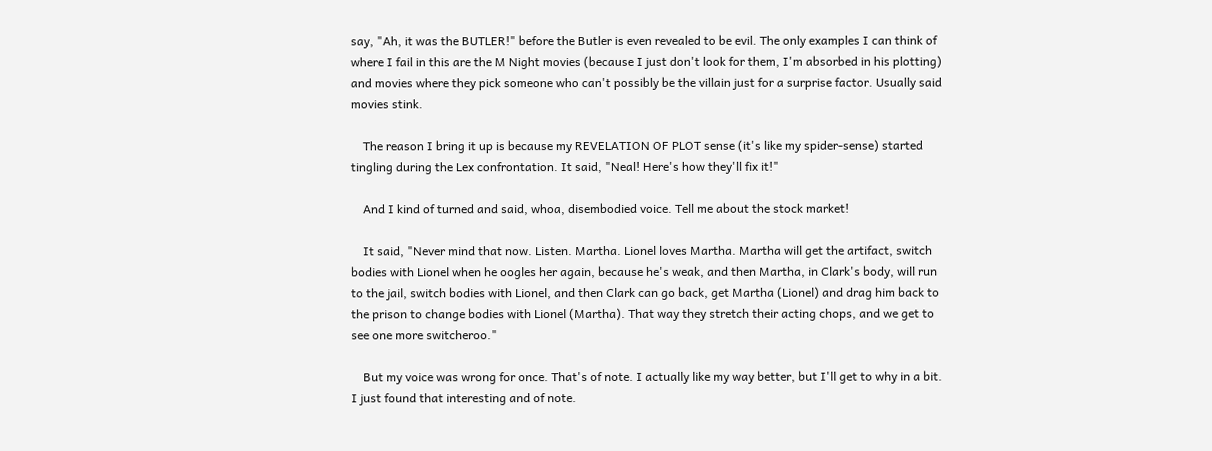say, "Ah, it was the BUTLER!" before the Butler is even revealed to be evil. The only examples I can think of where I fail in this are the M Night movies (because I just don't look for them, I'm absorbed in his plotting) and movies where they pick someone who can't possibly be the villain just for a surprise factor. Usually said movies stink.

    The reason I bring it up is because my REVELATION OF PLOT sense (it's like my spider-sense) started tingling during the Lex confrontation. It said, "Neal! Here's how they'll fix it!"

    And I kind of turned and said, whoa, disembodied voice. Tell me about the stock market!

    It said, "Never mind that now. Listen. Martha. Lionel loves Martha. Martha will get the artifact, switch bodies with Lionel when he oogles her again, because he's weak, and then Martha, in Clark's body, will run to the jail, switch bodies with Lionel, and then Clark can go back, get Martha (Lionel) and drag him back to the prison to change bodies with Lionel (Martha). That way they stretch their acting chops, and we get to see one more switcheroo."

    But my voice was wrong for once. That's of note. I actually like my way better, but I'll get to why in a bit. I just found that interesting and of note.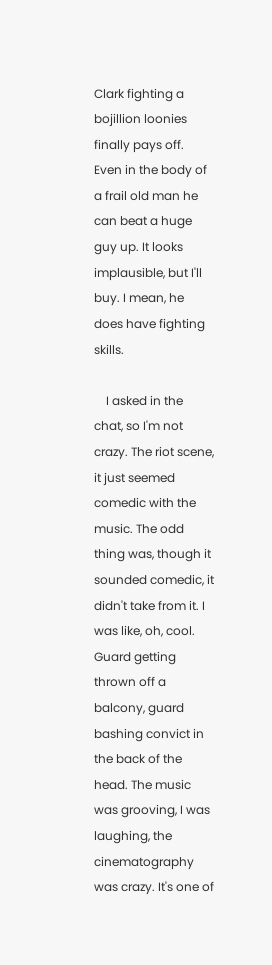Clark fighting a bojillion loonies finally pays off. Even in the body of a frail old man he can beat a huge guy up. It looks implausible, but I'll buy. I mean, he does have fighting skills.

    I asked in the chat, so I'm not crazy. The riot scene, it just seemed comedic with the music. The odd thing was, though it sounded comedic, it didn't take from it. I was like, oh, cool. Guard getting thrown off a balcony, guard bashing convict in the back of the head. The music was grooving, I was laughing, the cinematography was crazy. It's one of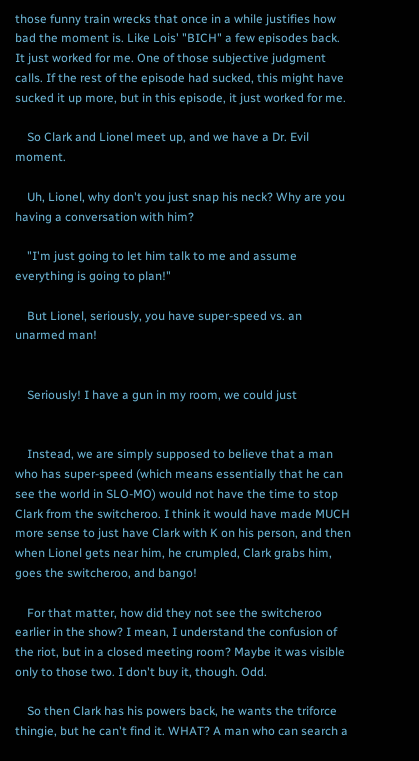those funny train wrecks that once in a while justifies how bad the moment is. Like Lois' "BICH" a few episodes back. It just worked for me. One of those subjective judgment calls. If the rest of the episode had sucked, this might have sucked it up more, but in this episode, it just worked for me.

    So Clark and Lionel meet up, and we have a Dr. Evil moment.

    Uh, Lionel, why don't you just snap his neck? Why are you having a conversation with him?

    "I'm just going to let him talk to me and assume everything is going to plan!"

    But Lionel, seriously, you have super-speed vs. an unarmed man!


    Seriously! I have a gun in my room, we could just


    Instead, we are simply supposed to believe that a man who has super-speed (which means essentially that he can see the world in SLO-MO) would not have the time to stop Clark from the switcheroo. I think it would have made MUCH more sense to just have Clark with K on his person, and then when Lionel gets near him, he crumpled, Clark grabs him, goes the switcheroo, and bango!

    For that matter, how did they not see the switcheroo earlier in the show? I mean, I understand the confusion of the riot, but in a closed meeting room? Maybe it was visible only to those two. I don't buy it, though. Odd.

    So then Clark has his powers back, he wants the triforce thingie, but he can't find it. WHAT? A man who can search a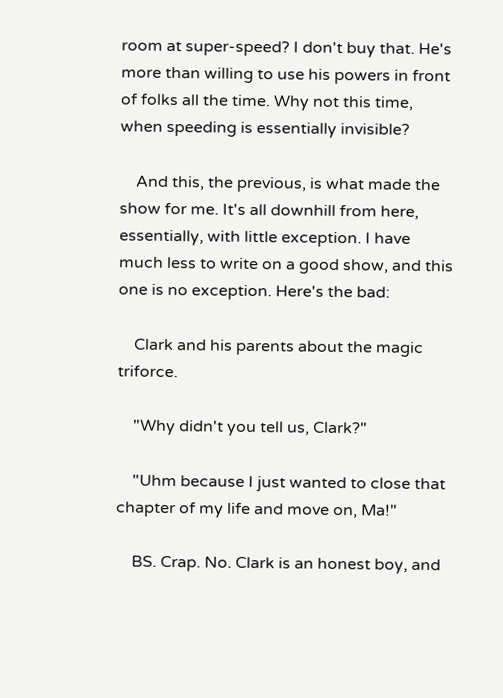room at super-speed? I don't buy that. He's more than willing to use his powers in front of folks all the time. Why not this time, when speeding is essentially invisible?

    And this, the previous, is what made the show for me. It's all downhill from here, essentially, with little exception. I have much less to write on a good show, and this one is no exception. Here's the bad:

    Clark and his parents about the magic triforce.

    "Why didn't you tell us, Clark?"

    "Uhm because I just wanted to close that chapter of my life and move on, Ma!"

    BS. Crap. No. Clark is an honest boy, and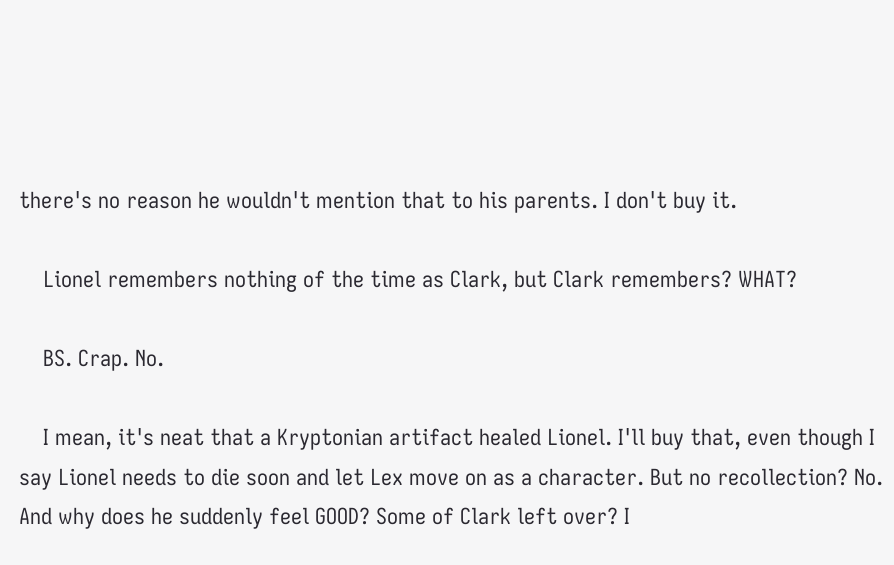there's no reason he wouldn't mention that to his parents. I don't buy it.

    Lionel remembers nothing of the time as Clark, but Clark remembers? WHAT?

    BS. Crap. No.

    I mean, it's neat that a Kryptonian artifact healed Lionel. I'll buy that, even though I say Lionel needs to die soon and let Lex move on as a character. But no recollection? No. And why does he suddenly feel GOOD? Some of Clark left over? I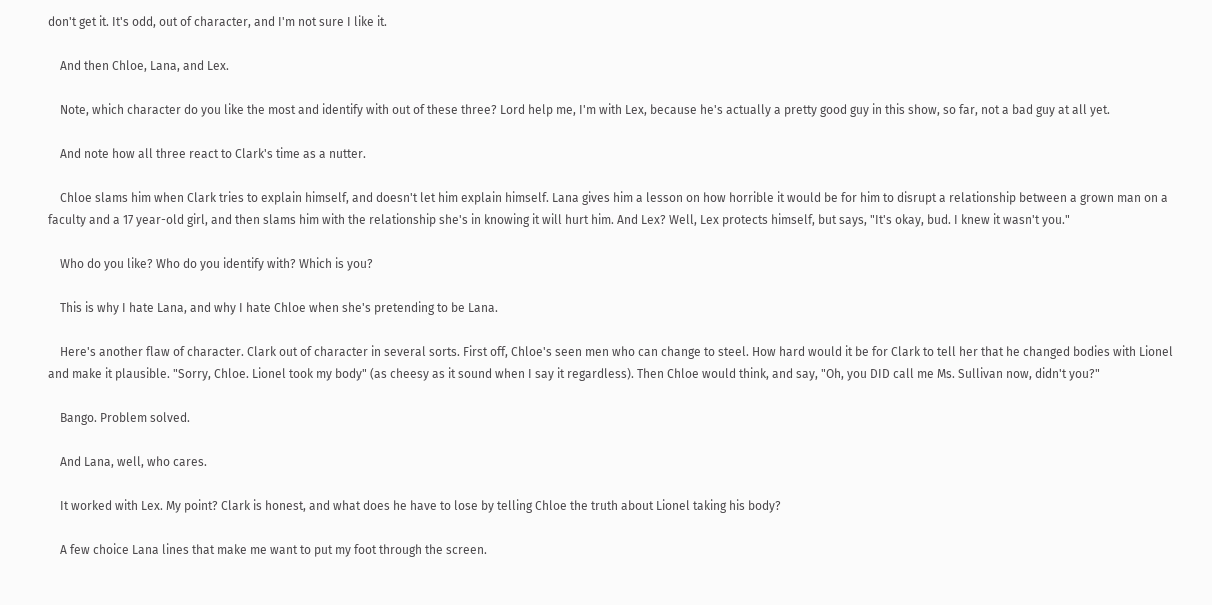don't get it. It's odd, out of character, and I'm not sure I like it.

    And then Chloe, Lana, and Lex.

    Note, which character do you like the most and identify with out of these three? Lord help me, I'm with Lex, because he's actually a pretty good guy in this show, so far, not a bad guy at all yet.

    And note how all three react to Clark's time as a nutter.

    Chloe slams him when Clark tries to explain himself, and doesn't let him explain himself. Lana gives him a lesson on how horrible it would be for him to disrupt a relationship between a grown man on a faculty and a 17 year-old girl, and then slams him with the relationship she's in knowing it will hurt him. And Lex? Well, Lex protects himself, but says, "It's okay, bud. I knew it wasn't you."

    Who do you like? Who do you identify with? Which is you?

    This is why I hate Lana, and why I hate Chloe when she's pretending to be Lana.

    Here's another flaw of character. Clark out of character in several sorts. First off, Chloe's seen men who can change to steel. How hard would it be for Clark to tell her that he changed bodies with Lionel and make it plausible. "Sorry, Chloe. Lionel took my body" (as cheesy as it sound when I say it regardless). Then Chloe would think, and say, "Oh, you DID call me Ms. Sullivan now, didn't you?"

    Bango. Problem solved.

    And Lana, well, who cares.

    It worked with Lex. My point? Clark is honest, and what does he have to lose by telling Chloe the truth about Lionel taking his body?

    A few choice Lana lines that make me want to put my foot through the screen.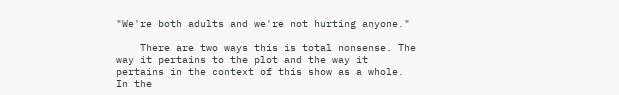"We're both adults and we're not hurting anyone."

    There are two ways this is total nonsense. The way it pertains to the plot and the way it pertains in the context of this show as a whole. In the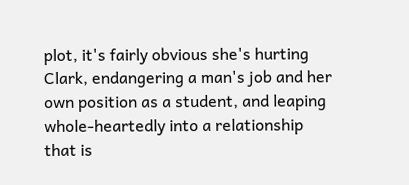plot, it's fairly obvious she's hurting Clark, endangering a man's job and her own position as a student, and leaping whole-heartedly into a relationship that is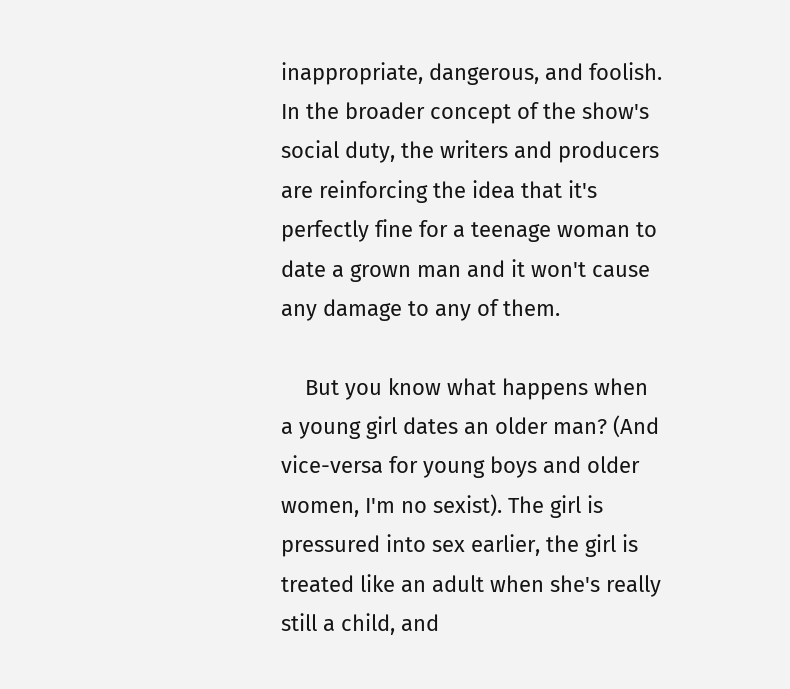inappropriate, dangerous, and foolish. In the broader concept of the show's social duty, the writers and producers are reinforcing the idea that it's perfectly fine for a teenage woman to date a grown man and it won't cause any damage to any of them.

    But you know what happens when a young girl dates an older man? (And vice-versa for young boys and older women, I'm no sexist). The girl is pressured into sex earlier, the girl is treated like an adult when she's really still a child, and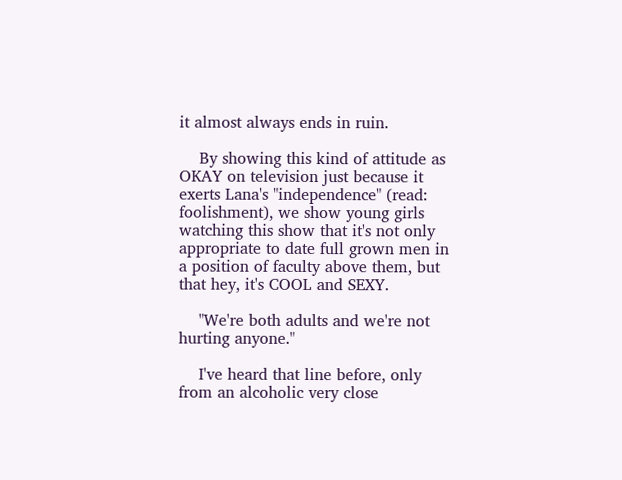it almost always ends in ruin.

    By showing this kind of attitude as OKAY on television just because it exerts Lana's "independence" (read: foolishment), we show young girls watching this show that it's not only appropriate to date full grown men in a position of faculty above them, but that hey, it's COOL and SEXY.

    "We're both adults and we're not hurting anyone."

    I've heard that line before, only from an alcoholic very close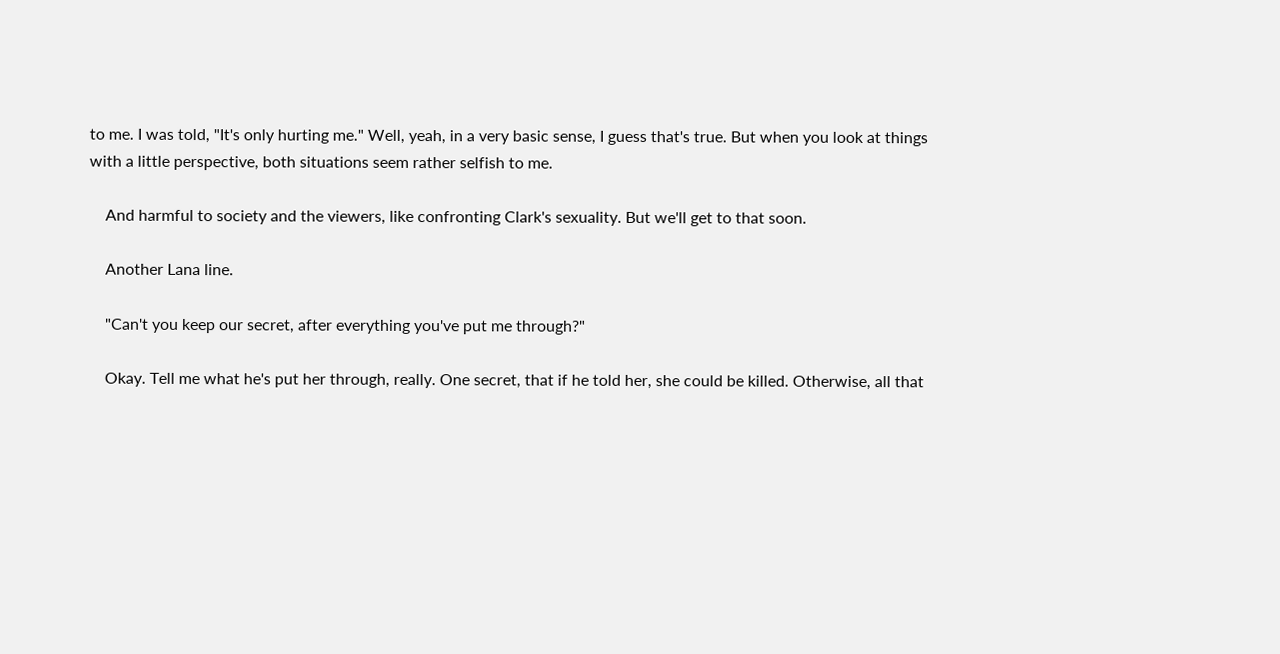to me. I was told, "It's only hurting me." Well, yeah, in a very basic sense, I guess that's true. But when you look at things with a little perspective, both situations seem rather selfish to me.

    And harmful to society and the viewers, like confronting Clark's sexuality. But we'll get to that soon.

    Another Lana line.

    "Can't you keep our secret, after everything you've put me through?"

    Okay. Tell me what he's put her through, really. One secret, that if he told her, she could be killed. Otherwise, all that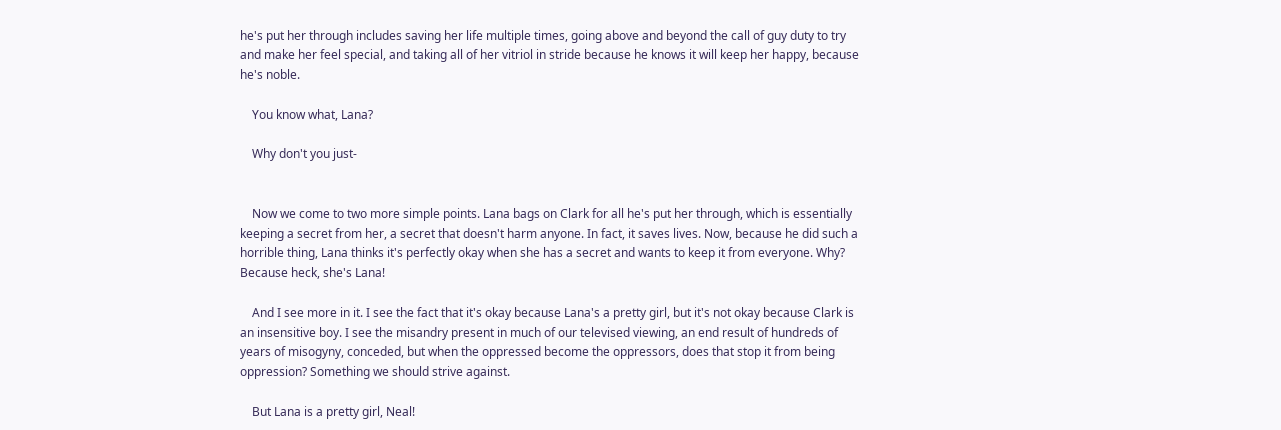he's put her through includes saving her life multiple times, going above and beyond the call of guy duty to try and make her feel special, and taking all of her vitriol in stride because he knows it will keep her happy, because he's noble.

    You know what, Lana?

    Why don't you just-


    Now we come to two more simple points. Lana bags on Clark for all he's put her through, which is essentially keeping a secret from her, a secret that doesn't harm anyone. In fact, it saves lives. Now, because he did such a horrible thing, Lana thinks it's perfectly okay when she has a secret and wants to keep it from everyone. Why? Because heck, she's Lana!

    And I see more in it. I see the fact that it's okay because Lana's a pretty girl, but it's not okay because Clark is an insensitive boy. I see the misandry present in much of our televised viewing, an end result of hundreds of years of misogyny, conceded, but when the oppressed become the oppressors, does that stop it from being oppression? Something we should strive against.

    But Lana is a pretty girl, Neal!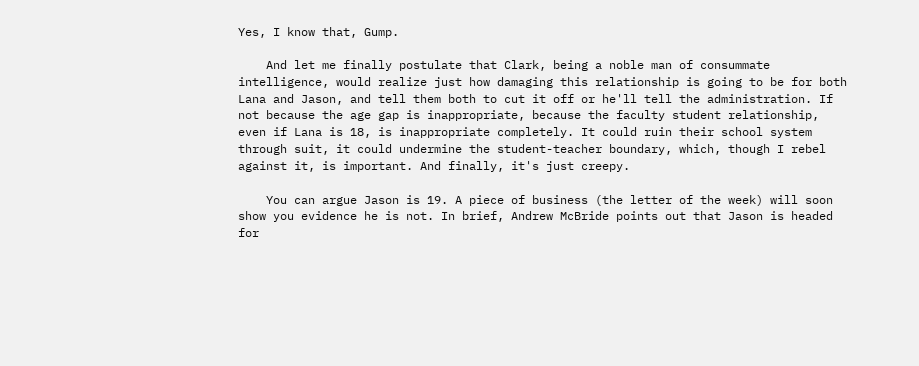Yes, I know that, Gump.

    And let me finally postulate that Clark, being a noble man of consummate intelligence, would realize just how damaging this relationship is going to be for both Lana and Jason, and tell them both to cut it off or he'll tell the administration. If not because the age gap is inappropriate, because the faculty student relationship, even if Lana is 18, is inappropriate completely. It could ruin their school system through suit, it could undermine the student-teacher boundary, which, though I rebel against it, is important. And finally, it's just creepy.

    You can argue Jason is 19. A piece of business (the letter of the week) will soon show you evidence he is not. In brief, Andrew McBride points out that Jason is headed for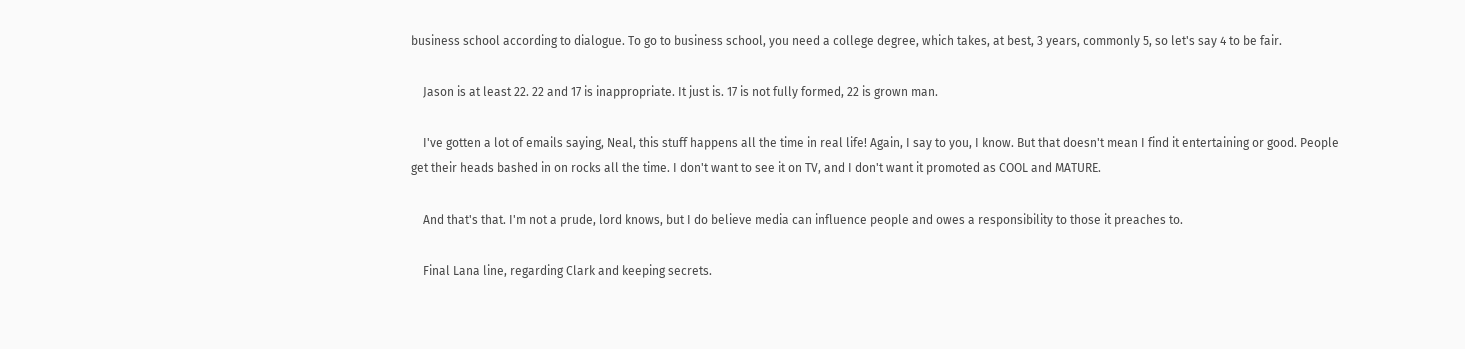business school according to dialogue. To go to business school, you need a college degree, which takes, at best, 3 years, commonly 5, so let's say 4 to be fair.

    Jason is at least 22. 22 and 17 is inappropriate. It just is. 17 is not fully formed, 22 is grown man.

    I've gotten a lot of emails saying, Neal, this stuff happens all the time in real life! Again, I say to you, I know. But that doesn't mean I find it entertaining or good. People get their heads bashed in on rocks all the time. I don't want to see it on TV, and I don't want it promoted as COOL and MATURE.

    And that's that. I'm not a prude, lord knows, but I do believe media can influence people and owes a responsibility to those it preaches to.

    Final Lana line, regarding Clark and keeping secrets.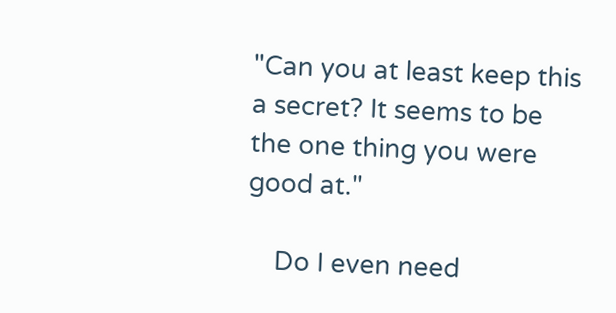"Can you at least keep this a secret? It seems to be the one thing you were good at."

    Do I even need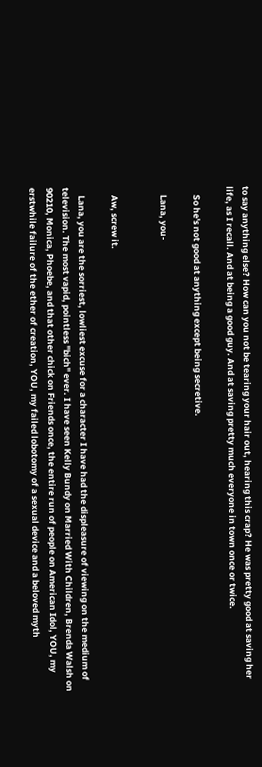to say anything else? How can you not be tearing your hair out, hearing this crap? He was pretty good at saving her life, as I recall. And at being a good guy. And at saving pretty much everyone in town once or twice.

    So he's not good at anything except being secretive.

    Lana, you-


    Aw, screw it.

    Lana, you are the sorriest, lowliest excuse for a character I have had the displeasure of viewing on the medium of television. The most vapid, pointless "bich" ever. I have seen Kelly Bundy on Married With Children, Brenda Walsh on 90210, Monica, Phoebe, and that other chick on Friends once, the entire run of people on American Idol, YOU, my erstwhile failure of the ether of creation, YOU, my failed lobotomy of a sexual device and a beloved myth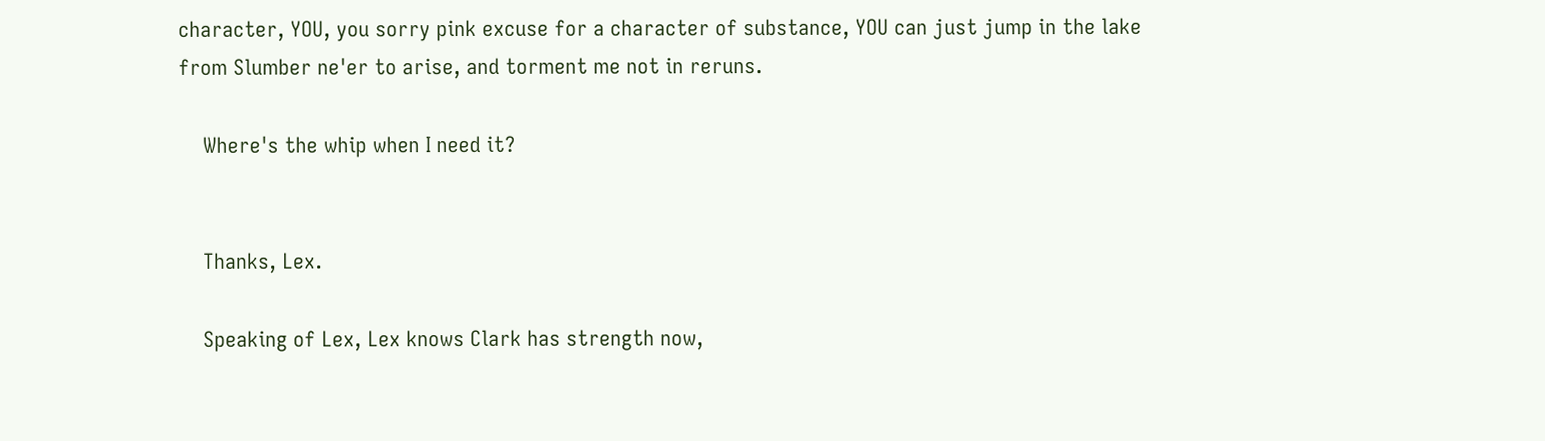character, YOU, you sorry pink excuse for a character of substance, YOU can just jump in the lake from Slumber ne'er to arise, and torment me not in reruns.

    Where's the whip when I need it?


    Thanks, Lex.

    Speaking of Lex, Lex knows Clark has strength now,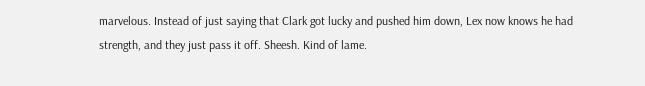marvelous. Instead of just saying that Clark got lucky and pushed him down, Lex now knows he had strength, and they just pass it off. Sheesh. Kind of lame.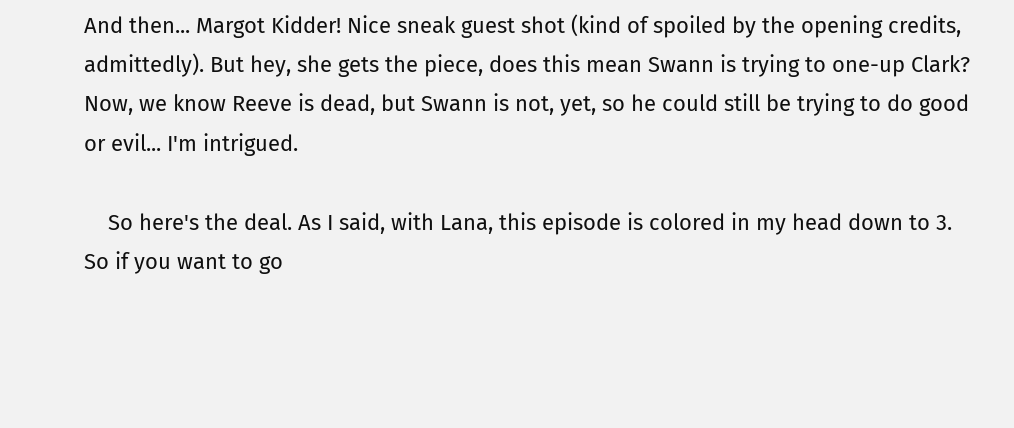And then... Margot Kidder! Nice sneak guest shot (kind of spoiled by the opening credits, admittedly). But hey, she gets the piece, does this mean Swann is trying to one-up Clark? Now, we know Reeve is dead, but Swann is not, yet, so he could still be trying to do good or evil... I'm intrigued.

    So here's the deal. As I said, with Lana, this episode is colored in my head down to 3. So if you want to go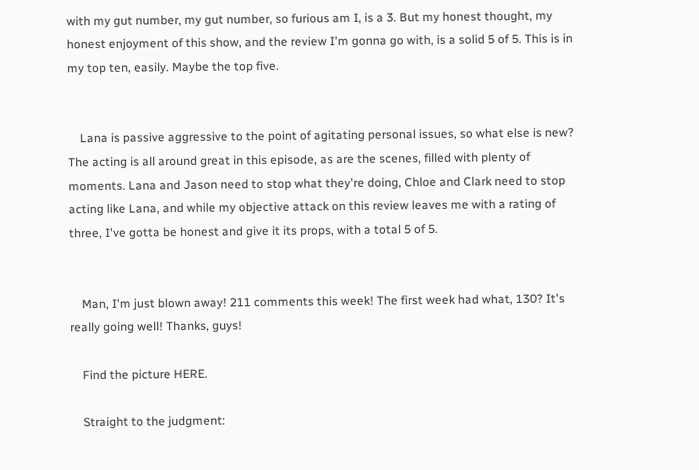with my gut number, my gut number, so furious am I, is a 3. But my honest thought, my honest enjoyment of this show, and the review I'm gonna go with, is a solid 5 of 5. This is in my top ten, easily. Maybe the top five.


    Lana is passive aggressive to the point of agitating personal issues, so what else is new? The acting is all around great in this episode, as are the scenes, filled with plenty of moments. Lana and Jason need to stop what they're doing, Chloe and Clark need to stop acting like Lana, and while my objective attack on this review leaves me with a rating of three, I've gotta be honest and give it its props, with a total 5 of 5.


    Man, I'm just blown away! 211 comments this week! The first week had what, 130? It's really going well! Thanks, guys!

    Find the picture HERE.

    Straight to the judgment: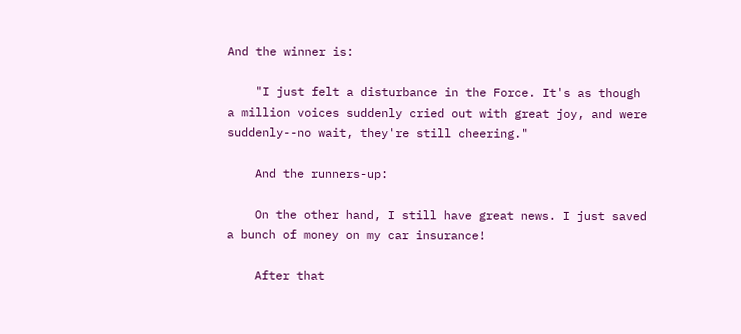And the winner is:

    "I just felt a disturbance in the Force. It's as though a million voices suddenly cried out with great joy, and were suddenly--no wait, they're still cheering."

    And the runners-up:

    On the other hand, I still have great news. I just saved a bunch of money on my car insurance!

    After that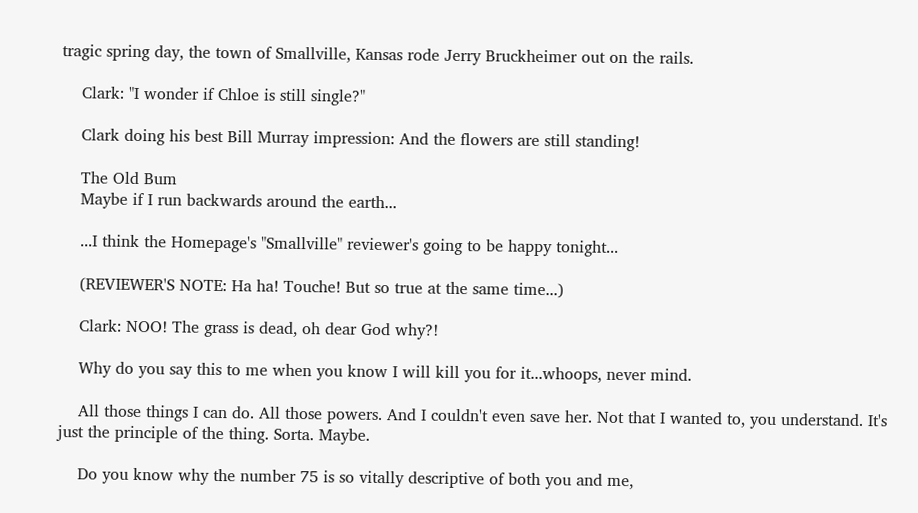tragic spring day, the town of Smallville, Kansas rode Jerry Bruckheimer out on the rails.

    Clark: "I wonder if Chloe is still single?"

    Clark doing his best Bill Murray impression: And the flowers are still standing!

    The Old Bum
    Maybe if I run backwards around the earth...

    ...I think the Homepage's "Smallville" reviewer's going to be happy tonight...

    (REVIEWER'S NOTE: Ha ha! Touche! But so true at the same time...)

    Clark: NOO! The grass is dead, oh dear God why?!

    Why do you say this to me when you know I will kill you for it...whoops, never mind.

    All those things I can do. All those powers. And I couldn't even save her. Not that I wanted to, you understand. It's just the principle of the thing. Sorta. Maybe.

    Do you know why the number 75 is so vitally descriptive of both you and me,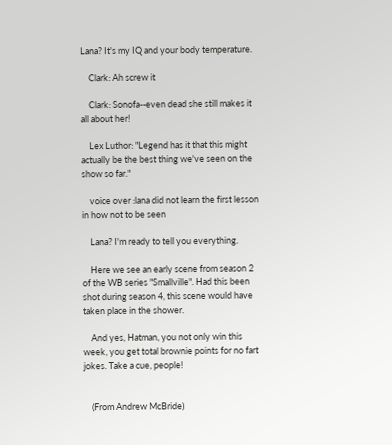Lana? It's my IQ and your body temperature.

    Clark: Ah screw it

    Clark: Sonofa--even dead she still makes it all about her!

    Lex Luthor: "Legend has it that this might actually be the best thing we've seen on the show so far."

    voice over :lana did not learn the first lesson in how not to be seen

    Lana? I'm ready to tell you everything.

    Here we see an early scene from season 2 of the WB series "Smallville". Had this been shot during season 4, this scene would have taken place in the shower.

    And yes, Hatman, you not only win this week, you get total brownie points for no fart jokes. Take a cue, people!


    (From Andrew McBride)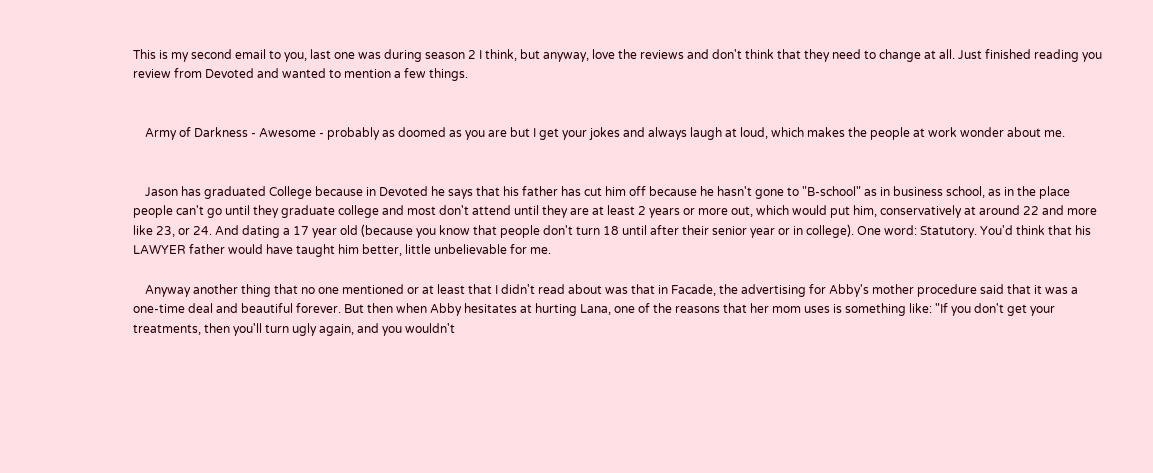This is my second email to you, last one was during season 2 I think, but anyway, love the reviews and don't think that they need to change at all. Just finished reading you review from Devoted and wanted to mention a few things.


    Army of Darkness - Awesome - probably as doomed as you are but I get your jokes and always laugh at loud, which makes the people at work wonder about me.


    Jason has graduated College because in Devoted he says that his father has cut him off because he hasn't gone to "B-school" as in business school, as in the place people can't go until they graduate college and most don't attend until they are at least 2 years or more out, which would put him, conservatively at around 22 and more like 23, or 24. And dating a 17 year old (because you know that people don't turn 18 until after their senior year or in college). One word: Statutory. You'd think that his LAWYER father would have taught him better, little unbelievable for me.

    Anyway another thing that no one mentioned or at least that I didn't read about was that in Facade, the advertising for Abby's mother procedure said that it was a one-time deal and beautiful forever. But then when Abby hesitates at hurting Lana, one of the reasons that her mom uses is something like: "If you don't get your treatments, then you'll turn ugly again, and you wouldn't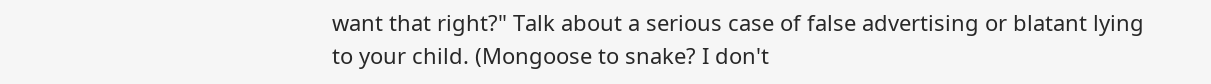want that right?" Talk about a serious case of false advertising or blatant lying to your child. (Mongoose to snake? I don't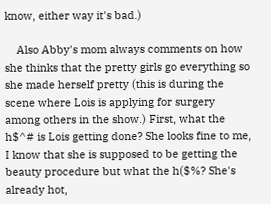know, either way it's bad.)

    Also Abby's mom always comments on how she thinks that the pretty girls go everything so she made herself pretty (this is during the scene where Lois is applying for surgery among others in the show.) First, what the h$^# is Lois getting done? She looks fine to me, I know that she is supposed to be getting the beauty procedure but what the h($%? She's already hot,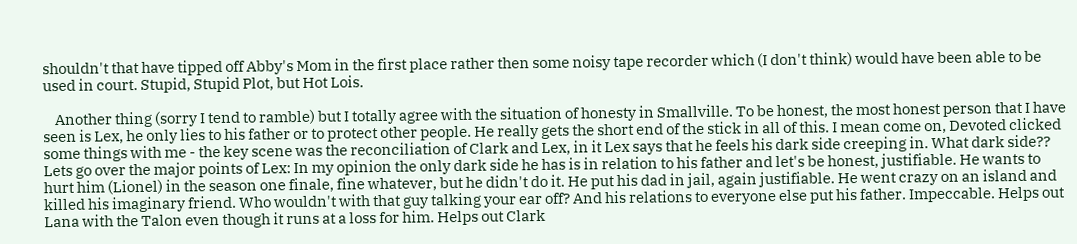shouldn't that have tipped off Abby's Mom in the first place rather then some noisy tape recorder which (I don't think) would have been able to be used in court. Stupid, Stupid Plot, but Hot Lois.

    Another thing (sorry I tend to ramble) but I totally agree with the situation of honesty in Smallville. To be honest, the most honest person that I have seen is Lex, he only lies to his father or to protect other people. He really gets the short end of the stick in all of this. I mean come on, Devoted clicked some things with me - the key scene was the reconciliation of Clark and Lex, in it Lex says that he feels his dark side creeping in. What dark side?? Lets go over the major points of Lex: In my opinion the only dark side he has is in relation to his father and let's be honest, justifiable. He wants to hurt him (Lionel) in the season one finale, fine whatever, but he didn't do it. He put his dad in jail, again justifiable. He went crazy on an island and killed his imaginary friend. Who wouldn't with that guy talking your ear off? And his relations to everyone else put his father. Impeccable. Helps out Lana with the Talon even though it runs at a loss for him. Helps out Clark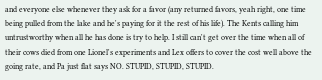and everyone else whenever they ask for a favor (any returned favors, yeah right, one time being pulled from the lake and he's paying for it the rest of his life). The Kents calling him untrustworthy when all he has done is try to help. I still can't get over the time when all of their cows died from one Lionel's experiments and Lex offers to cover the cost well above the going rate, and Pa just flat says NO. STUPID, STUPID, STUPID.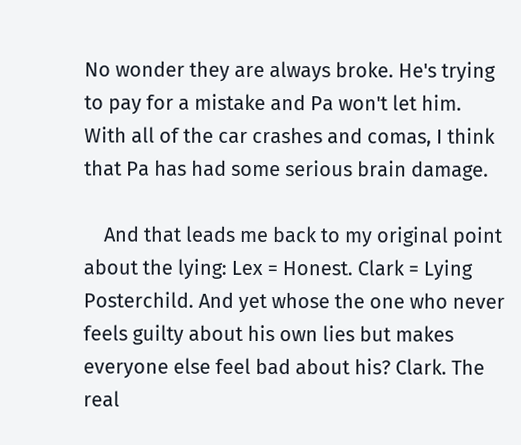No wonder they are always broke. He's trying to pay for a mistake and Pa won't let him. With all of the car crashes and comas, I think that Pa has had some serious brain damage.

    And that leads me back to my original point about the lying: Lex = Honest. Clark = Lying Posterchild. And yet whose the one who never feels guilty about his own lies but makes everyone else feel bad about his? Clark. The real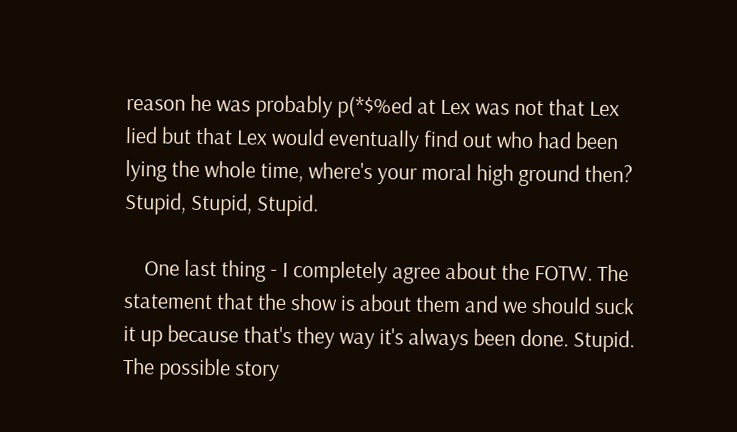reason he was probably p(*$%ed at Lex was not that Lex lied but that Lex would eventually find out who had been lying the whole time, where's your moral high ground then? Stupid, Stupid, Stupid.

    One last thing - I completely agree about the FOTW. The statement that the show is about them and we should suck it up because that's they way it's always been done. Stupid. The possible story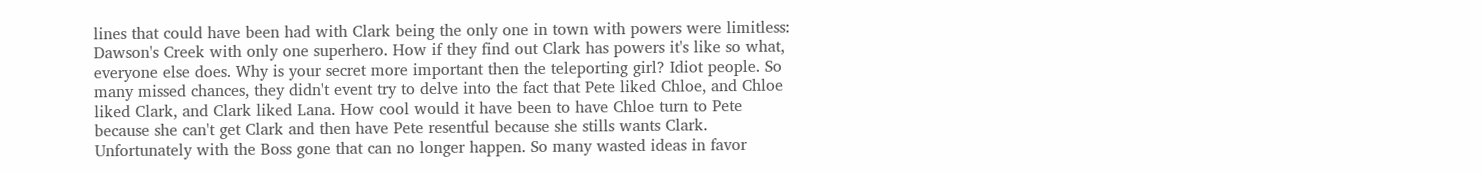lines that could have been had with Clark being the only one in town with powers were limitless: Dawson's Creek with only one superhero. How if they find out Clark has powers it's like so what, everyone else does. Why is your secret more important then the teleporting girl? Idiot people. So many missed chances, they didn't event try to delve into the fact that Pete liked Chloe, and Chloe liked Clark, and Clark liked Lana. How cool would it have been to have Chloe turn to Pete because she can't get Clark and then have Pete resentful because she stills wants Clark. Unfortunately with the Boss gone that can no longer happen. So many wasted ideas in favor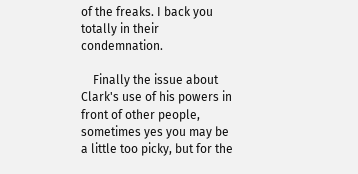of the freaks. I back you totally in their condemnation.

    Finally the issue about Clark's use of his powers in front of other people, sometimes yes you may be a little too picky, but for the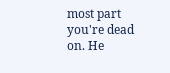most part you're dead on. He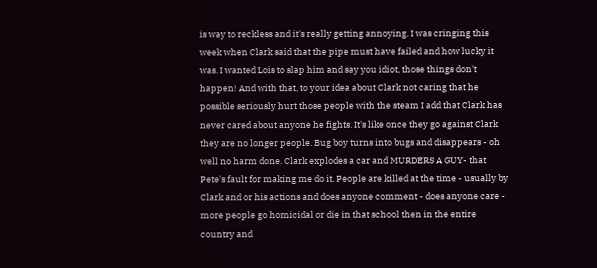is way to reckless and it's really getting annoying. I was cringing this week when Clark said that the pipe must have failed and how lucky it was. I wanted Lois to slap him and say you idiot, those things don't happen! And with that, to your idea about Clark not caring that he possible seriously hurt those people with the steam I add that Clark has never cared about anyone he fights. It's like once they go against Clark they are no longer people. Bug boy turns into bugs and disappears - oh well no harm done. Clark explodes a car and MURDERS A GUY- that Pete's fault for making me do it. People are killed at the time - usually by Clark and or his actions and does anyone comment - does anyone care - more people go homicidal or die in that school then in the entire country and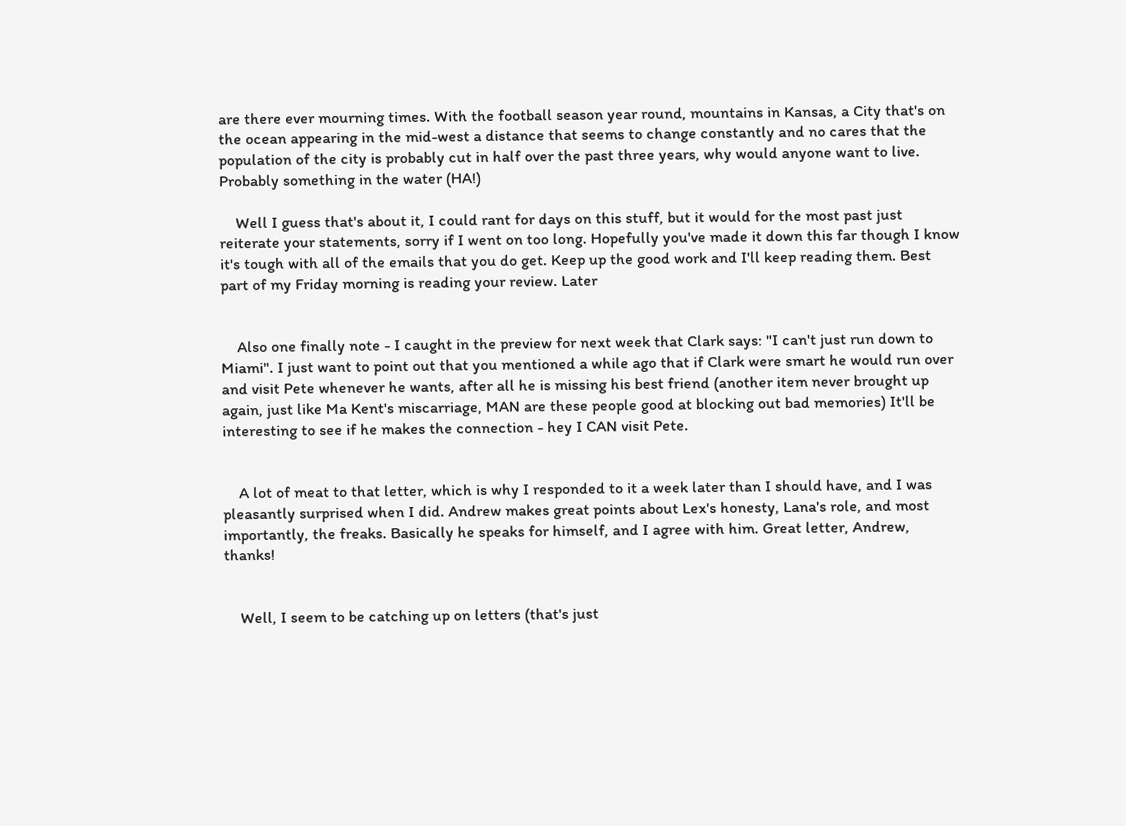are there ever mourning times. With the football season year round, mountains in Kansas, a City that's on the ocean appearing in the mid-west a distance that seems to change constantly and no cares that the population of the city is probably cut in half over the past three years, why would anyone want to live. Probably something in the water (HA!)

    Well I guess that's about it, I could rant for days on this stuff, but it would for the most past just reiterate your statements, sorry if I went on too long. Hopefully you've made it down this far though I know it's tough with all of the emails that you do get. Keep up the good work and I'll keep reading them. Best part of my Friday morning is reading your review. Later


    Also one finally note - I caught in the preview for next week that Clark says: "I can't just run down to Miami". I just want to point out that you mentioned a while ago that if Clark were smart he would run over and visit Pete whenever he wants, after all he is missing his best friend (another item never brought up again, just like Ma Kent's miscarriage, MAN are these people good at blocking out bad memories) It'll be interesting to see if he makes the connection - hey I CAN visit Pete.


    A lot of meat to that letter, which is why I responded to it a week later than I should have, and I was pleasantly surprised when I did. Andrew makes great points about Lex's honesty, Lana's role, and most importantly, the freaks. Basically he speaks for himself, and I agree with him. Great letter, Andrew, thanks!


    Well, I seem to be catching up on letters (that's just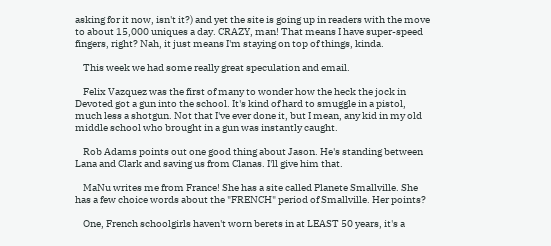asking for it now, isn't it?) and yet the site is going up in readers with the move to about 15,000 uniques a day. CRAZY, man! That means I have super-speed fingers, right? Nah, it just means I'm staying on top of things, kinda.

    This week we had some really great speculation and email.

    Felix Vazquez was the first of many to wonder how the heck the jock in Devoted got a gun into the school. It's kind of hard to smuggle in a pistol, much less a shotgun. Not that I've ever done it, but I mean, any kid in my old middle school who brought in a gun was instantly caught.

    Rob Adams points out one good thing about Jason. He's standing between Lana and Clark and saving us from Clanas. I'll give him that.

    MaNu writes me from France! She has a site called Planete Smallville. She has a few choice words about the "FRENCH" period of Smallville. Her points?

    One, French schoolgirls haven't worn berets in at LEAST 50 years, it's a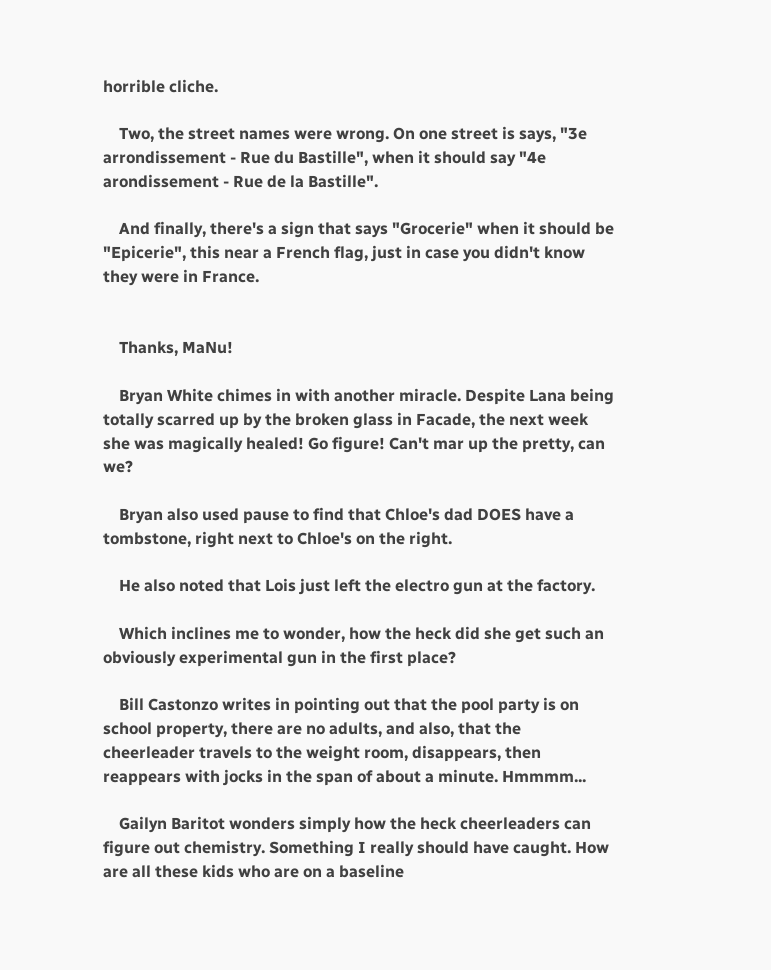horrible cliche.

    Two, the street names were wrong. On one street is says, "3e arrondissement - Rue du Bastille", when it should say "4e arondissement - Rue de la Bastille".

    And finally, there's a sign that says "Grocerie" when it should be "Epicerie", this near a French flag, just in case you didn't know they were in France.


    Thanks, MaNu!

    Bryan White chimes in with another miracle. Despite Lana being totally scarred up by the broken glass in Facade, the next week she was magically healed! Go figure! Can't mar up the pretty, can we?

    Bryan also used pause to find that Chloe's dad DOES have a tombstone, right next to Chloe's on the right.

    He also noted that Lois just left the electro gun at the factory.

    Which inclines me to wonder, how the heck did she get such an obviously experimental gun in the first place?

    Bill Castonzo writes in pointing out that the pool party is on school property, there are no adults, and also, that the cheerleader travels to the weight room, disappears, then reappears with jocks in the span of about a minute. Hmmmm...

    Gailyn Baritot wonders simply how the heck cheerleaders can figure out chemistry. Something I really should have caught. How are all these kids who are on a baseline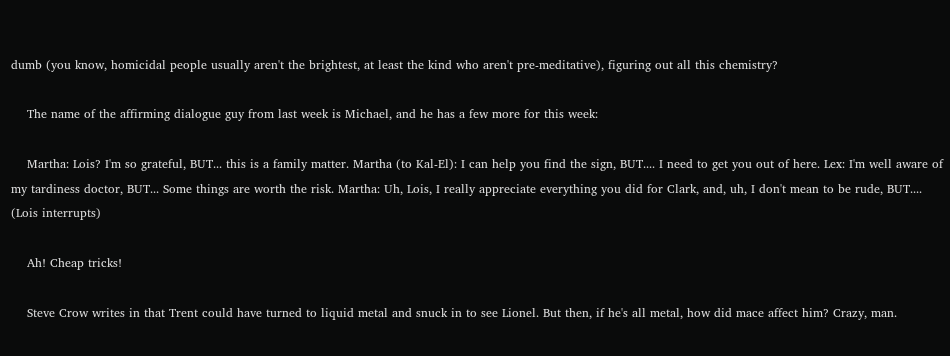dumb (you know, homicidal people usually aren't the brightest, at least the kind who aren't pre-meditative), figuring out all this chemistry?

    The name of the affirming dialogue guy from last week is Michael, and he has a few more for this week:

    Martha: Lois? I'm so grateful, BUT... this is a family matter. Martha (to Kal-El): I can help you find the sign, BUT.... I need to get you out of here. Lex: I'm well aware of my tardiness doctor, BUT... Some things are worth the risk. Martha: Uh, Lois, I really appreciate everything you did for Clark, and, uh, I don't mean to be rude, BUT.... (Lois interrupts)

    Ah! Cheap tricks!

    Steve Crow writes in that Trent could have turned to liquid metal and snuck in to see Lionel. But then, if he's all metal, how did mace affect him? Crazy, man.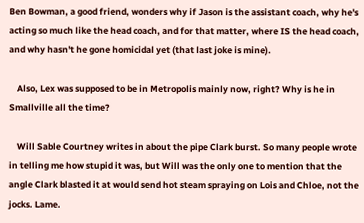Ben Bowman, a good friend, wonders why if Jason is the assistant coach, why he's acting so much like the head coach, and for that matter, where IS the head coach, and why hasn't he gone homicidal yet (that last joke is mine).

    Also, Lex was supposed to be in Metropolis mainly now, right? Why is he in Smallville all the time?

    Will Sable Courtney writes in about the pipe Clark burst. So many people wrote in telling me how stupid it was, but Will was the only one to mention that the angle Clark blasted it at would send hot steam spraying on Lois and Chloe, not the jocks. Lame.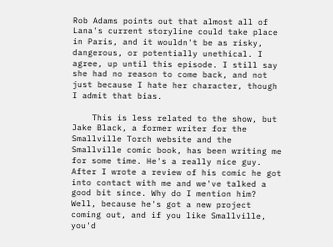Rob Adams points out that almost all of Lana's current storyline could take place in Paris, and it wouldn't be as risky, dangerous, or potentially unethical. I agree, up until this episode. I still say she had no reason to come back, and not just because I hate her character, though I admit that bias.

    This is less related to the show, but Jake Black, a former writer for the Smallville Torch website and the Smallville comic book, has been writing me for some time. He's a really nice guy. After I wrote a review of his comic he got into contact with me and we've talked a good bit since. Why do I mention him? Well, because he's got a new project coming out, and if you like Smallville, you'd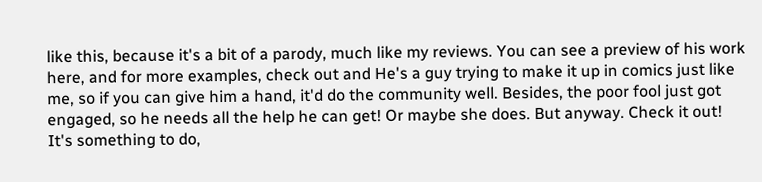like this, because it's a bit of a parody, much like my reviews. You can see a preview of his work here, and for more examples, check out and He's a guy trying to make it up in comics just like me, so if you can give him a hand, it'd do the community well. Besides, the poor fool just got engaged, so he needs all the help he can get! Or maybe she does. But anyway. Check it out! It's something to do,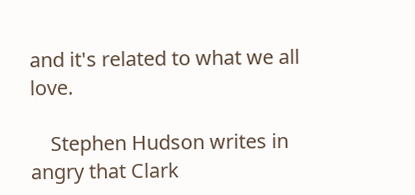and it's related to what we all love.

    Stephen Hudson writes in angry that Clark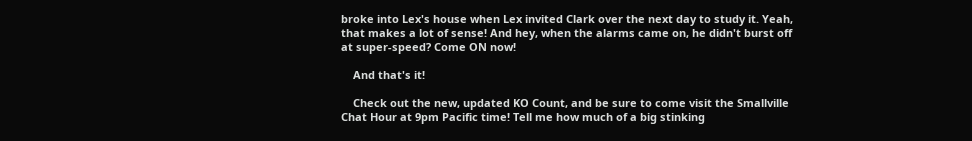broke into Lex's house when Lex invited Clark over the next day to study it. Yeah, that makes a lot of sense! And hey, when the alarms came on, he didn't burst off at super-speed? Come ON now!

    And that's it!

    Check out the new, updated KO Count, and be sure to come visit the Smallville Chat Hour at 9pm Pacific time! Tell me how much of a big stinking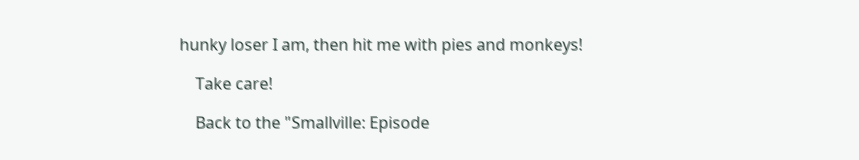hunky loser I am, then hit me with pies and monkeys!

    Take care!

    Back to the "Smallville: Episode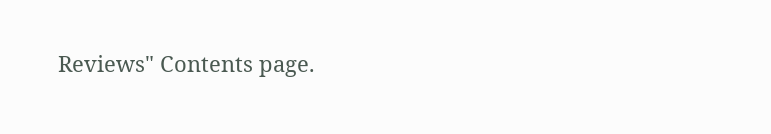Reviews" Contents page.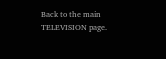Back to the main TELEVISION page.